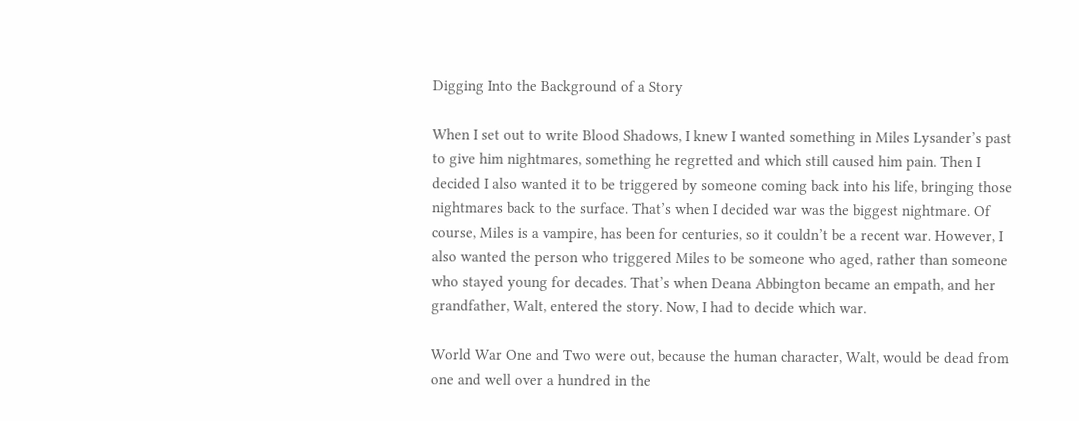Digging Into the Background of a Story

When I set out to write Blood Shadows, I knew I wanted something in Miles Lysander’s past to give him nightmares, something he regretted and which still caused him pain. Then I decided I also wanted it to be triggered by someone coming back into his life, bringing those nightmares back to the surface. That’s when I decided war was the biggest nightmare. Of course, Miles is a vampire, has been for centuries, so it couldn’t be a recent war. However, I also wanted the person who triggered Miles to be someone who aged, rather than someone who stayed young for decades. That’s when Deana Abbington became an empath, and her grandfather, Walt, entered the story. Now, I had to decide which war.

World War One and Two were out, because the human character, Walt, would be dead from one and well over a hundred in the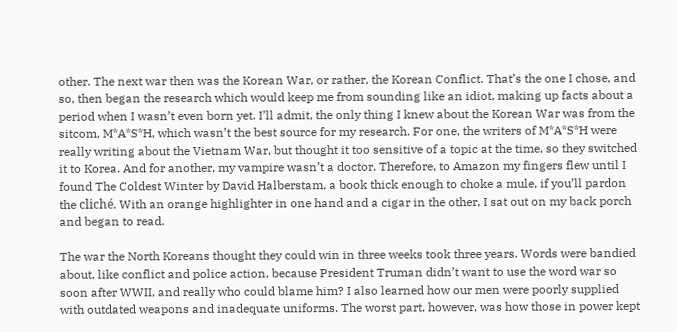other. The next war then was the Korean War, or rather, the Korean Conflict. That’s the one I chose, and so, then began the research which would keep me from sounding like an idiot, making up facts about a period when I wasn’t even born yet. I’ll admit, the only thing I knew about the Korean War was from the sitcom, M*A*S*H, which wasn’t the best source for my research. For one, the writers of M*A*S*H were really writing about the Vietnam War, but thought it too sensitive of a topic at the time, so they switched it to Korea. And for another, my vampire wasn’t a doctor. Therefore, to Amazon my fingers flew until I found The Coldest Winter by David Halberstam, a book thick enough to choke a mule, if you’ll pardon the cliché. With an orange highlighter in one hand and a cigar in the other, I sat out on my back porch and began to read.

The war the North Koreans thought they could win in three weeks took three years. Words were bandied about, like conflict and police action, because President Truman didn’t want to use the word war so soon after WWII, and really who could blame him? I also learned how our men were poorly supplied with outdated weapons and inadequate uniforms. The worst part, however, was how those in power kept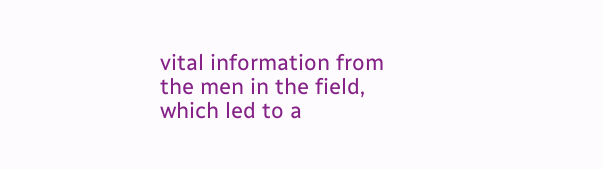vital information from the men in the field, which led to a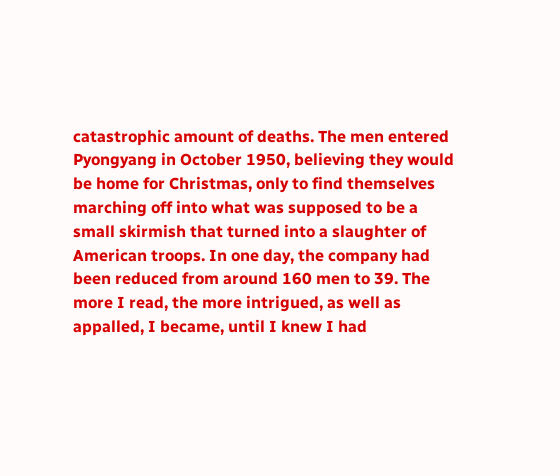catastrophic amount of deaths. The men entered Pyongyang in October 1950, believing they would be home for Christmas, only to find themselves marching off into what was supposed to be a small skirmish that turned into a slaughter of American troops. In one day, the company had been reduced from around 160 men to 39. The more I read, the more intrigued, as well as appalled, I became, until I knew I had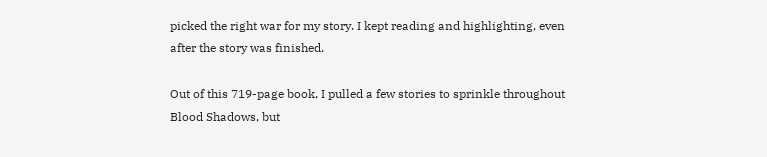picked the right war for my story. I kept reading and highlighting, even after the story was finished.

Out of this 719-page book, I pulled a few stories to sprinkle throughout Blood Shadows, but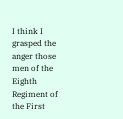I think I grasped the anger those men of the Eighth Regiment of the First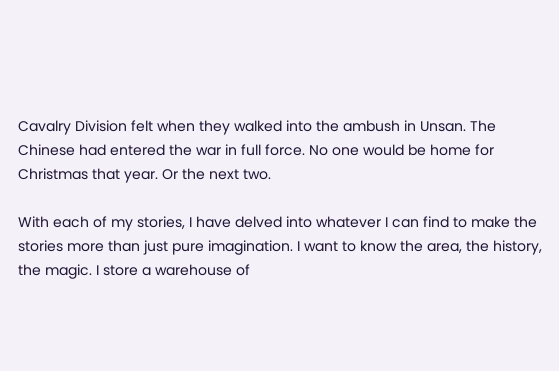Cavalry Division felt when they walked into the ambush in Unsan. The Chinese had entered the war in full force. No one would be home for Christmas that year. Or the next two.

With each of my stories, I have delved into whatever I can find to make the stories more than just pure imagination. I want to know the area, the history, the magic. I store a warehouse of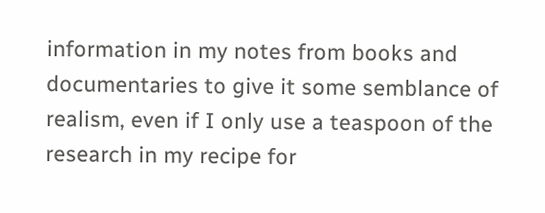information in my notes from books and documentaries to give it some semblance of realism, even if I only use a teaspoon of the research in my recipe for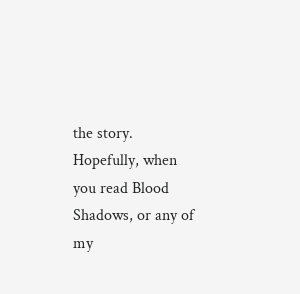the story. Hopefully, when you read Blood Shadows, or any of my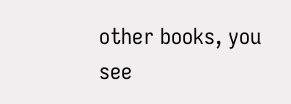other books, you see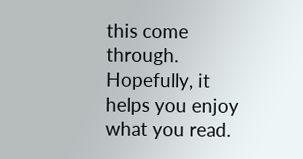this come through. Hopefully, it helps you enjoy what you read.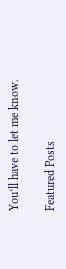You’ll have to let me know.

Featured Posts